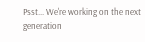Psst... We're working on the next generation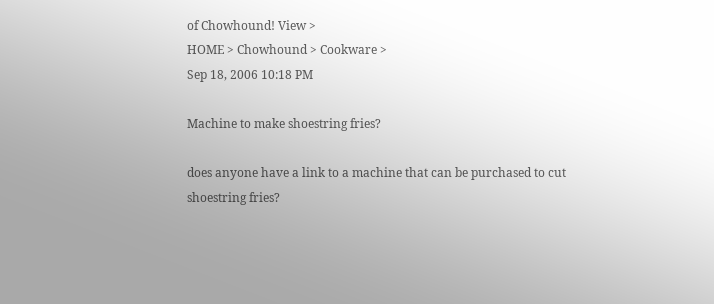of Chowhound! View >
HOME > Chowhound > Cookware >
Sep 18, 2006 10:18 PM

Machine to make shoestring fries?

does anyone have a link to a machine that can be purchased to cut shoestring fries?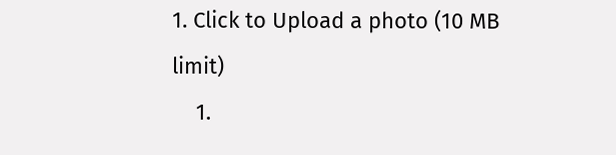1. Click to Upload a photo (10 MB limit)
    1.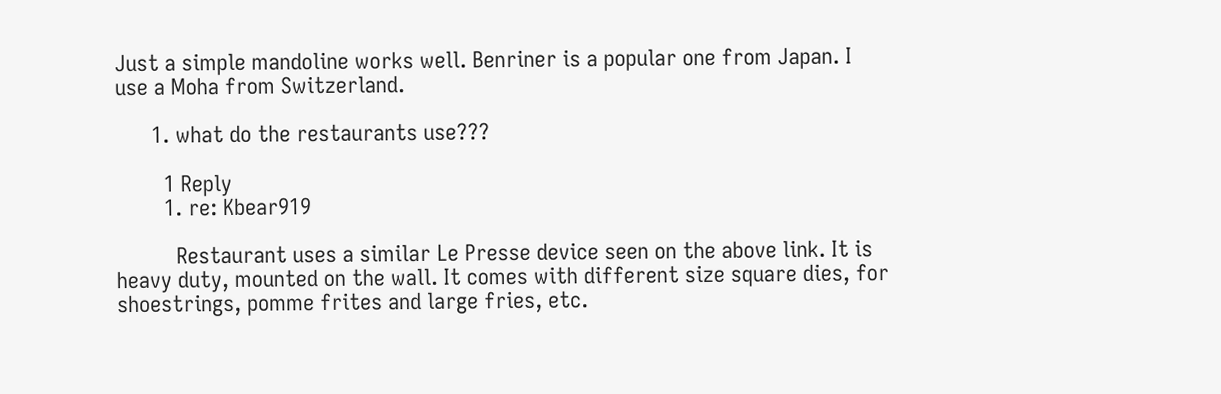Just a simple mandoline works well. Benriner is a popular one from Japan. I use a Moha from Switzerland.

      1. what do the restaurants use???

        1 Reply
        1. re: Kbear919

          Restaurant uses a similar Le Presse device seen on the above link. It is heavy duty, mounted on the wall. It comes with different size square dies, for shoestrings, pomme frites and large fries, etc.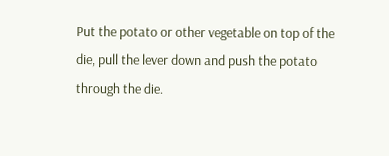Put the potato or other vegetable on top of the die, pull the lever down and push the potato through the die.